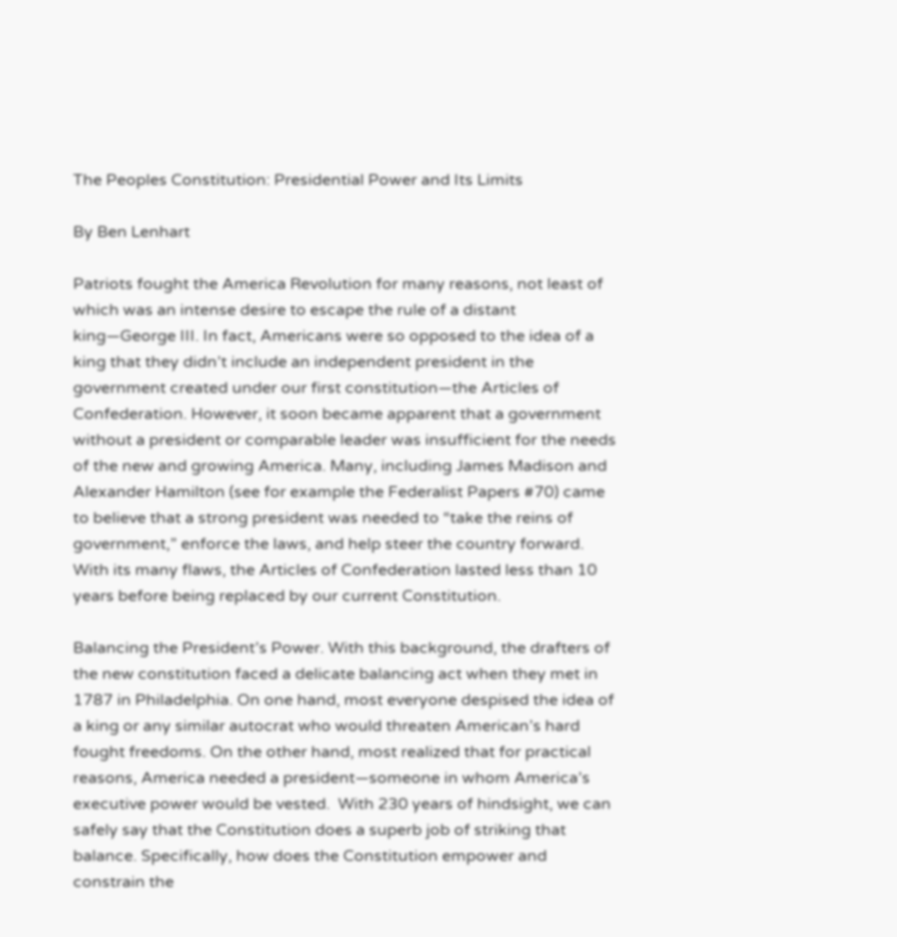The Peoples Constitution: Presidential Power and Its Limits

By Ben Lenhart

Patriots fought the America Revolution for many reasons, not least of which was an intense desire to escape the rule of a distant king—George III. In fact, Americans were so opposed to the idea of a king that they didn’t include an independent president in the government created under our first constitution—the Articles of Confederation. However, it soon became apparent that a government without a president or comparable leader was insufficient for the needs of the new and growing America. Many, including James Madison and Alexander Hamilton (see for example the Federalist Papers #70) came to believe that a strong president was needed to “take the reins of government,” enforce the laws, and help steer the country forward.  With its many flaws, the Articles of Confederation lasted less than 10 years before being replaced by our current Constitution.

Balancing the President’s Power. With this background, the drafters of the new constitution faced a delicate balancing act when they met in 1787 in Philadelphia. On one hand, most everyone despised the idea of a king or any similar autocrat who would threaten American’s hard fought freedoms. On the other hand, most realized that for practical reasons, America needed a president—someone in whom America’s executive power would be vested.  With 230 years of hindsight, we can safely say that the Constitution does a superb job of striking that balance. Specifically, how does the Constitution empower and constrain the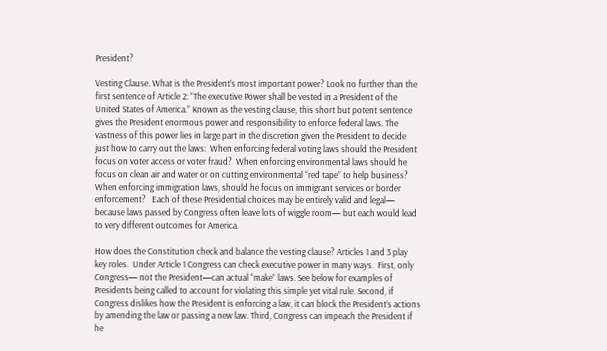President?

Vesting Clause. What is the President’s most important power? Look no further than the first sentence of Article 2: “The executive Power shall be vested in a President of the United States of America.” Known as the vesting clause, this short but potent sentence gives the President enormous power and responsibility to enforce federal laws. The vastness of this power lies in large part in the discretion given the President to decide just how to carry out the laws:  When enforcing federal voting laws should the President focus on voter access or voter fraud?  When enforcing environmental laws should he focus on clean air and water or on cutting environmental “red tape” to help business? When enforcing immigration laws, should he focus on immigrant services or border enforcement?   Each of these Presidential choices may be entirely valid and legal— because laws passed by Congress often leave lots of wiggle room— but each would lead to very different outcomes for America.

How does the Constitution check and balance the vesting clause? Articles 1 and 3 play key roles.  Under Article 1 Congress can check executive power in many ways.  First, only Congress— not the President—can actual “make” laws. See below for examples of Presidents being called to account for violating this simple yet vital rule. Second, if Congress dislikes how the President is enforcing a law, it can block the President’s actions by amending the law or passing a new law. Third, Congress can impeach the President if he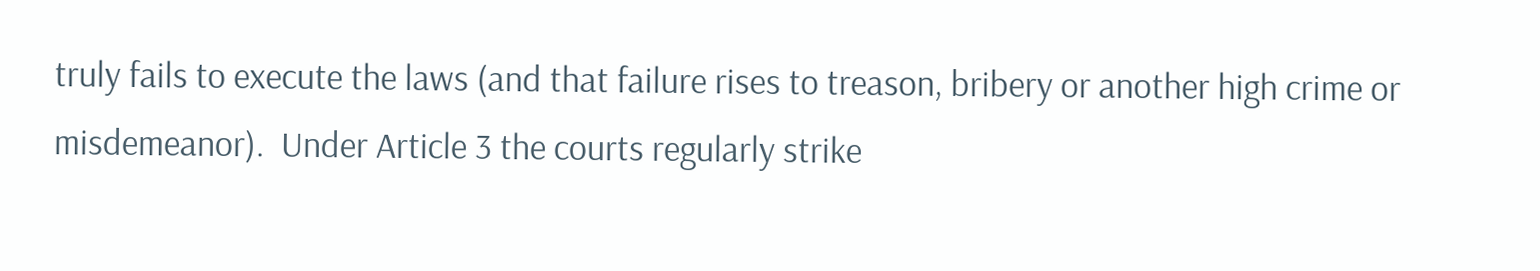truly fails to execute the laws (and that failure rises to treason, bribery or another high crime or misdemeanor).  Under Article 3 the courts regularly strike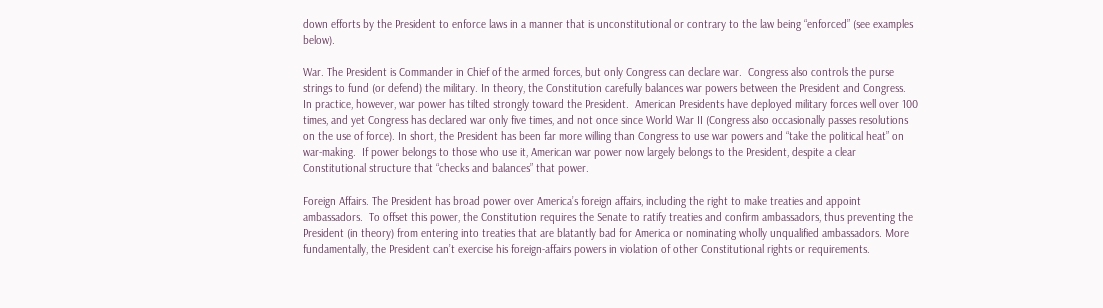down efforts by the President to enforce laws in a manner that is unconstitutional or contrary to the law being “enforced” (see examples below).

War. The President is Commander in Chief of the armed forces, but only Congress can declare war.  Congress also controls the purse strings to fund (or defend) the military. In theory, the Constitution carefully balances war powers between the President and Congress.  In practice, however, war power has tilted strongly toward the President.  American Presidents have deployed military forces well over 100 times, and yet Congress has declared war only five times, and not once since World War II (Congress also occasionally passes resolutions on the use of force). In short, the President has been far more willing than Congress to use war powers and “take the political heat” on war-making.  If power belongs to those who use it, American war power now largely belongs to the President, despite a clear Constitutional structure that “checks and balances” that power.

Foreign Affairs. The President has broad power over America’s foreign affairs, including the right to make treaties and appoint ambassadors.  To offset this power, the Constitution requires the Senate to ratify treaties and confirm ambassadors, thus preventing the President (in theory) from entering into treaties that are blatantly bad for America or nominating wholly unqualified ambassadors. More fundamentally, the President can’t exercise his foreign-affairs powers in violation of other Constitutional rights or requirements.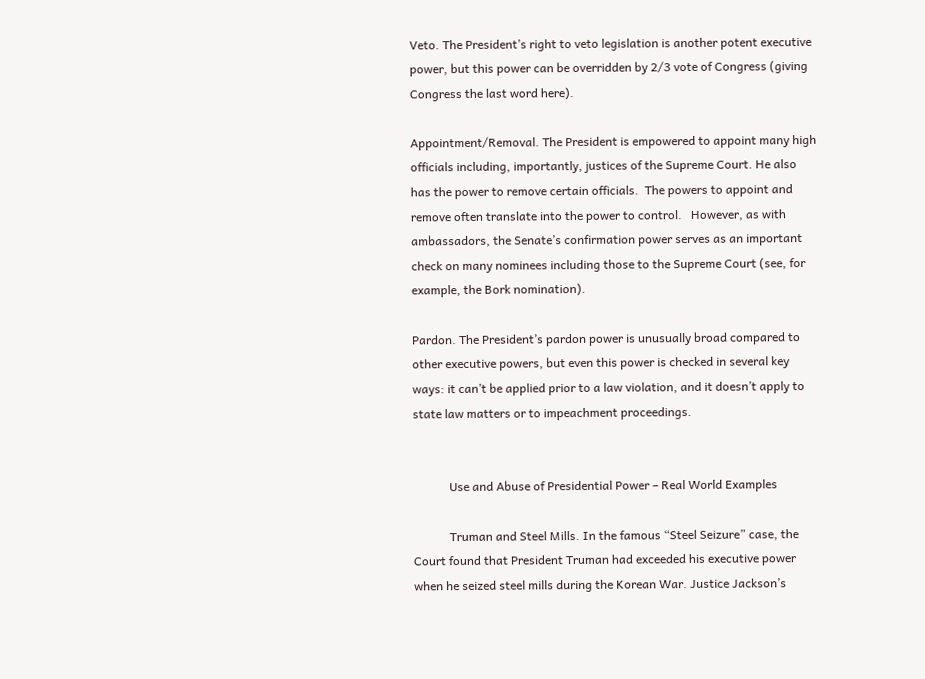Veto. The President’s right to veto legislation is another potent executive power, but this power can be overridden by 2/3 vote of Congress (giving Congress the last word here).

Appointment/Removal. The President is empowered to appoint many high officials including, importantly, justices of the Supreme Court. He also has the power to remove certain officials.  The powers to appoint and remove often translate into the power to control.   However, as with ambassadors, the Senate’s confirmation power serves as an important check on many nominees including those to the Supreme Court (see, for example, the Bork nomination).

Pardon. The President’s pardon power is unusually broad compared to other executive powers, but even this power is checked in several key ways: it can’t be applied prior to a law violation, and it doesn’t apply to state law matters or to impeachment proceedings.


            Use and Abuse of Presidential Power – Real World Examples

            Truman and Steel Mills. In the famous “Steel Seizure” case, the Court found that President Truman had exceeded his executive power when he seized steel mills during the Korean War. Justice Jackson’s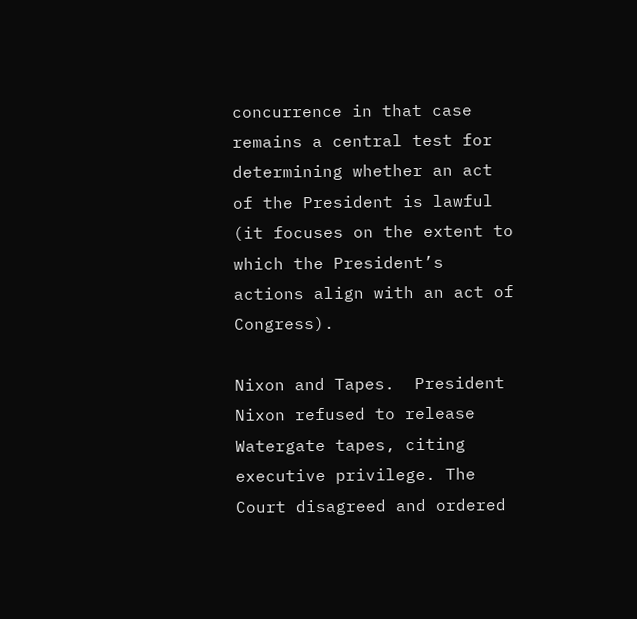concurrence in that case remains a central test for determining whether an act of the President is lawful (it focuses on the extent to which the President’s actions align with an act of Congress).

Nixon and Tapes.  President Nixon refused to release Watergate tapes, citing executive privilege. The Court disagreed and ordered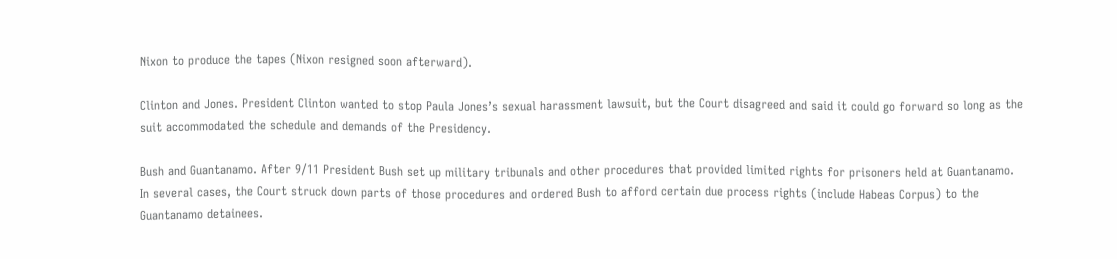Nixon to produce the tapes (Nixon resigned soon afterward).

Clinton and Jones. President Clinton wanted to stop Paula Jones’s sexual harassment lawsuit, but the Court disagreed and said it could go forward so long as the suit accommodated the schedule and demands of the Presidency.

Bush and Guantanamo. After 9/11 President Bush set up military tribunals and other procedures that provided limited rights for prisoners held at Guantanamo.  In several cases, the Court struck down parts of those procedures and ordered Bush to afford certain due process rights (include Habeas Corpus) to the Guantanamo detainees.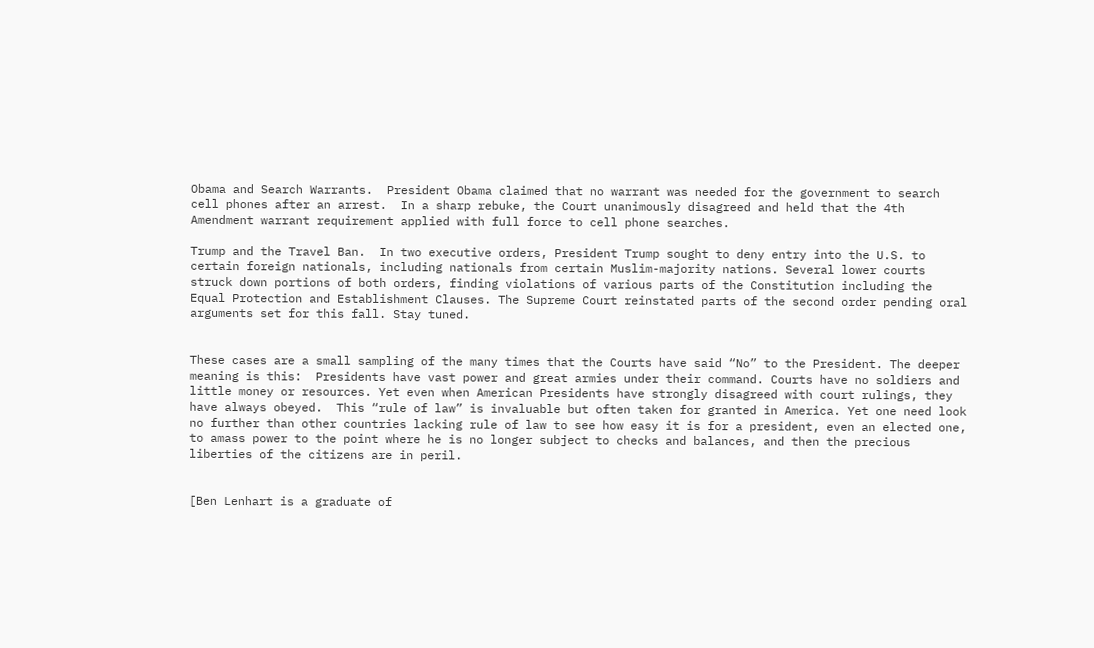Obama and Search Warrants.  President Obama claimed that no warrant was needed for the government to search cell phones after an arrest.  In a sharp rebuke, the Court unanimously disagreed and held that the 4th Amendment warrant requirement applied with full force to cell phone searches.

Trump and the Travel Ban.  In two executive orders, President Trump sought to deny entry into the U.S. to certain foreign nationals, including nationals from certain Muslim-majority nations. Several lower courts struck down portions of both orders, finding violations of various parts of the Constitution including the Equal Protection and Establishment Clauses. The Supreme Court reinstated parts of the second order pending oral arguments set for this fall. Stay tuned.


These cases are a small sampling of the many times that the Courts have said “No” to the President. The deeper meaning is this:  Presidents have vast power and great armies under their command. Courts have no soldiers and little money or resources. Yet even when American Presidents have strongly disagreed with court rulings, they have always obeyed.  This “rule of law” is invaluable but often taken for granted in America. Yet one need look no further than other countries lacking rule of law to see how easy it is for a president, even an elected one, to amass power to the point where he is no longer subject to checks and balances, and then the precious liberties of the citizens are in peril.


[Ben Lenhart is a graduate of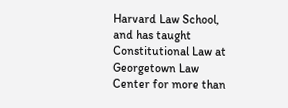Harvard Law School, and has taught Constitutional Law at Georgetown Law Center for more than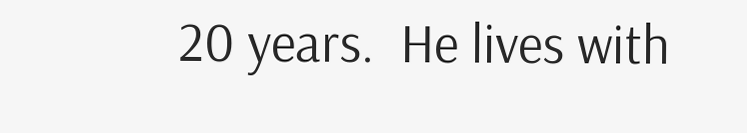20 years.  He lives with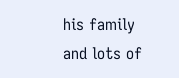his family and lots of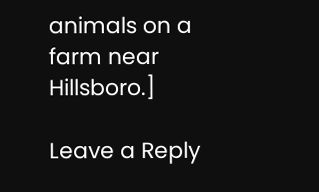animals on a farm near Hillsboro.]

Leave a Reply